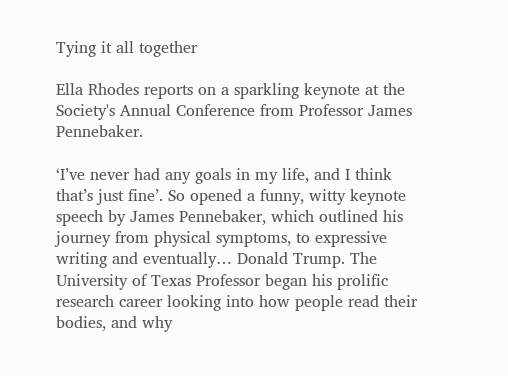Tying it all together

Ella Rhodes reports on a sparkling keynote at the Society's Annual Conference from Professor James Pennebaker.

‘I’ve never had any goals in my life, and I think that’s just fine’. So opened a funny, witty keynote speech by James Pennebaker, which outlined his journey from physical symptoms, to expressive writing and eventually… Donald Trump. The University of Texas Professor began his prolific research career looking into how people read their bodies, and why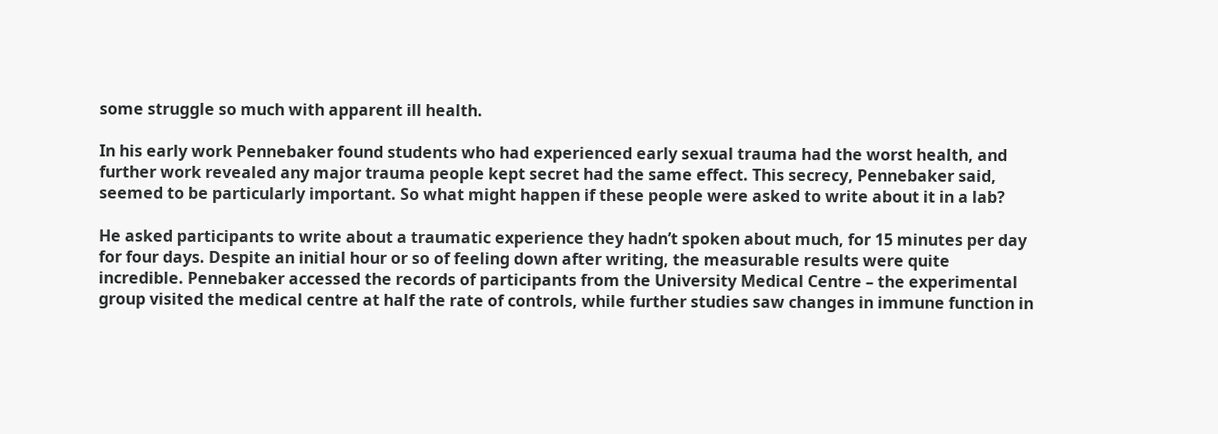some struggle so much with apparent ill health.

In his early work Pennebaker found students who had experienced early sexual trauma had the worst health, and further work revealed any major trauma people kept secret had the same effect. This secrecy, Pennebaker said, seemed to be particularly important. So what might happen if these people were asked to write about it in a lab?

He asked participants to write about a traumatic experience they hadn’t spoken about much, for 15 minutes per day for four days. Despite an initial hour or so of feeling down after writing, the measurable results were quite incredible. Pennebaker accessed the records of participants from the University Medical Centre – the experimental group visited the medical centre at half the rate of controls, while further studies saw changes in immune function in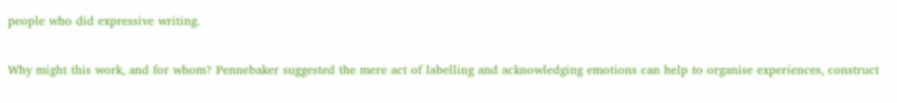people who did expressive writing.

Why might this work, and for whom? Pennebaker suggested the mere act of labelling and acknowledging emotions can help to organise experiences, construct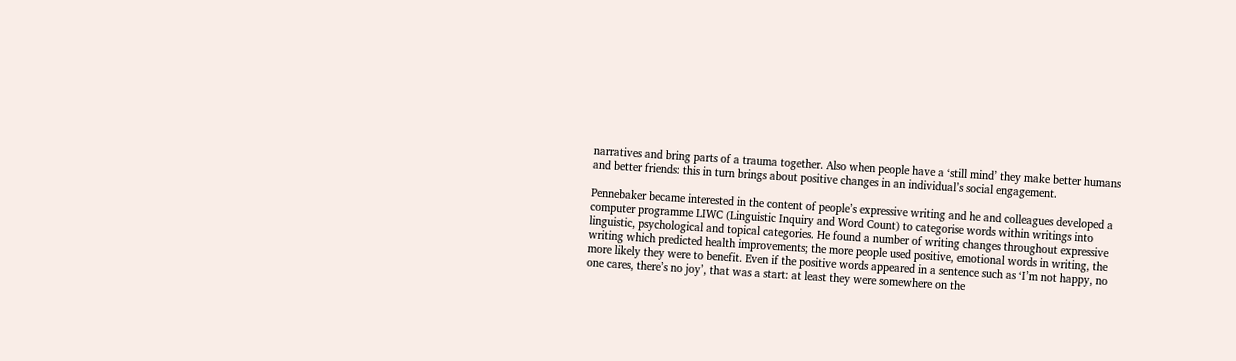narratives and bring parts of a trauma together. Also when people have a ‘still mind’ they make better humans and better friends: this in turn brings about positive changes in an individual’s social engagement.

Pennebaker became interested in the content of people’s expressive writing and he and colleagues developed a computer programme LIWC (Linguistic Inquiry and Word Count) to categorise words within writings into linguistic, psychological and topical categories. He found a number of writing changes throughout expressive writing which predicted health improvements; the more people used positive, emotional words in writing, the more likely they were to benefit. Even if the positive words appeared in a sentence such as ‘I’m not happy, no one cares, there’s no joy’, that was a start: at least they were somewhere on the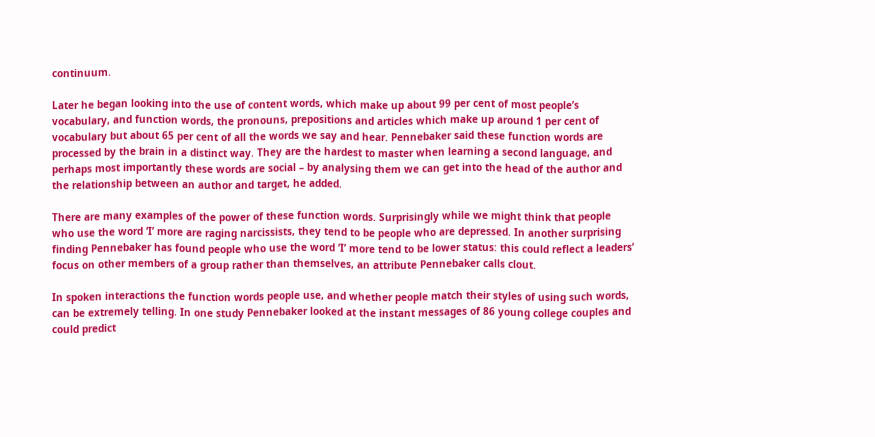continuum.

Later he began looking into the use of content words, which make up about 99 per cent of most people’s vocabulary, and function words, the pronouns, prepositions and articles which make up around 1 per cent of vocabulary but about 65 per cent of all the words we say and hear. Pennebaker said these function words are processed by the brain in a distinct way. They are the hardest to master when learning a second language, and perhaps most importantly these words are social – by analysing them we can get into the head of the author and the relationship between an author and target, he added.

There are many examples of the power of these function words. Surprisingly while we might think that people who use the word ‘I’ more are raging narcissists, they tend to be people who are depressed. In another surprising finding Pennebaker has found people who use the word ‘I’ more tend to be lower status: this could reflect a leaders’ focus on other members of a group rather than themselves, an attribute Pennebaker calls clout.

In spoken interactions the function words people use, and whether people match their styles of using such words, can be extremely telling. In one study Pennebaker looked at the instant messages of 86 young college couples and could predict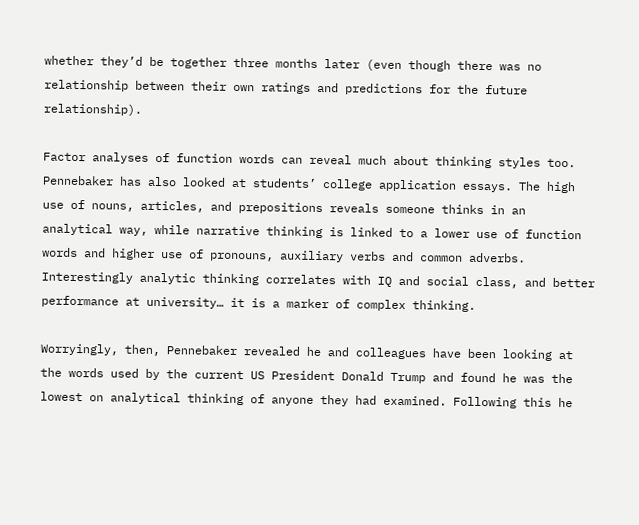whether they’d be together three months later (even though there was no relationship between their own ratings and predictions for the future relationship).

Factor analyses of function words can reveal much about thinking styles too. Pennebaker has also looked at students’ college application essays. The high use of nouns, articles, and prepositions reveals someone thinks in an analytical way, while narrative thinking is linked to a lower use of function words and higher use of pronouns, auxiliary verbs and common adverbs. Interestingly analytic thinking correlates with IQ and social class, and better performance at university… it is a marker of complex thinking.

Worryingly, then, Pennebaker revealed he and colleagues have been looking at the words used by the current US President Donald Trump and found he was the lowest on analytical thinking of anyone they had examined. Following this he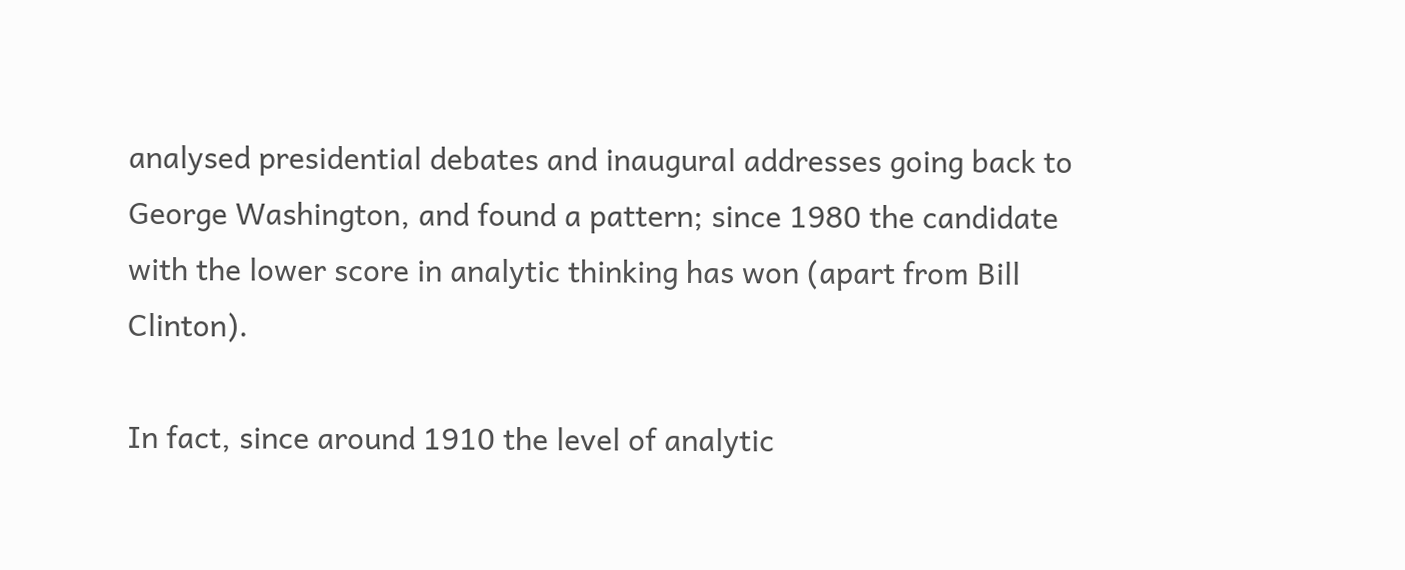analysed presidential debates and inaugural addresses going back to George Washington, and found a pattern; since 1980 the candidate with the lower score in analytic thinking has won (apart from Bill Clinton).

In fact, since around 1910 the level of analytic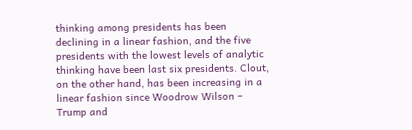thinking among presidents has been declining in a linear fashion, and the five presidents with the lowest levels of analytic thinking have been last six presidents. Clout, on the other hand, has been increasing in a linear fashion since Woodrow Wilson – Trump and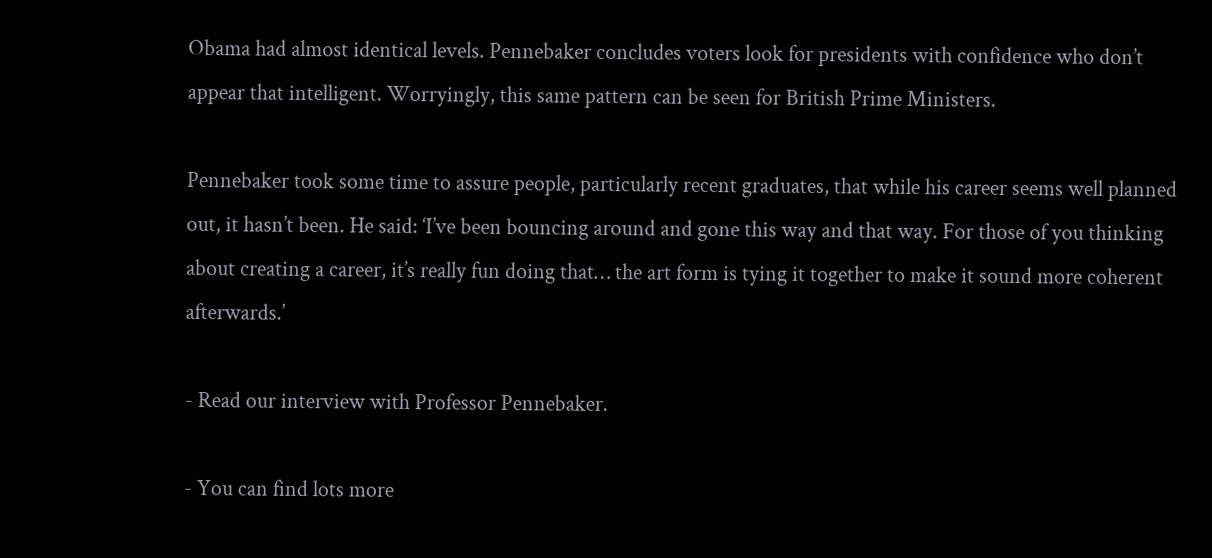Obama had almost identical levels. Pennebaker concludes voters look for presidents with confidence who don’t appear that intelligent. Worryingly, this same pattern can be seen for British Prime Ministers.

Pennebaker took some time to assure people, particularly recent graduates, that while his career seems well planned out, it hasn’t been. He said: ‘I’ve been bouncing around and gone this way and that way. For those of you thinking about creating a career, it’s really fun doing that… the art form is tying it together to make it sound more coherent afterwards.’

- Read our interview with Professor Pennebaker.

- You can find lots more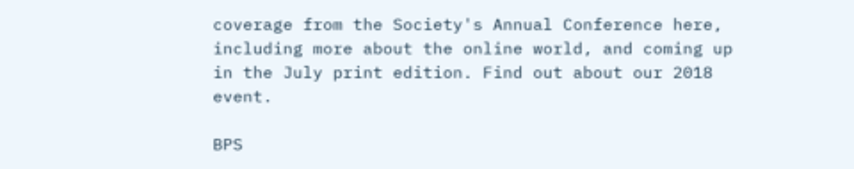coverage from the Society's Annual Conference here, including more about the online world, and coming up in the July print edition. Find out about our 2018 event.

BPS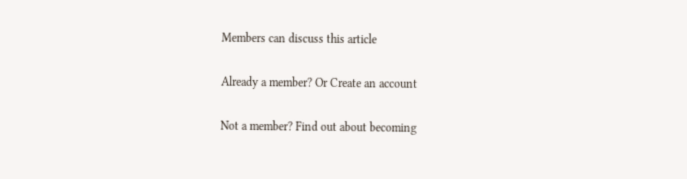Members can discuss this article

Already a member? Or Create an account

Not a member? Find out about becoming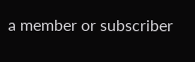a member or subscriber